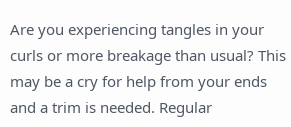Are you experiencing tangles in your curls or more breakage than usual? This may be a cry for help from your ends and a trim is needed. Regular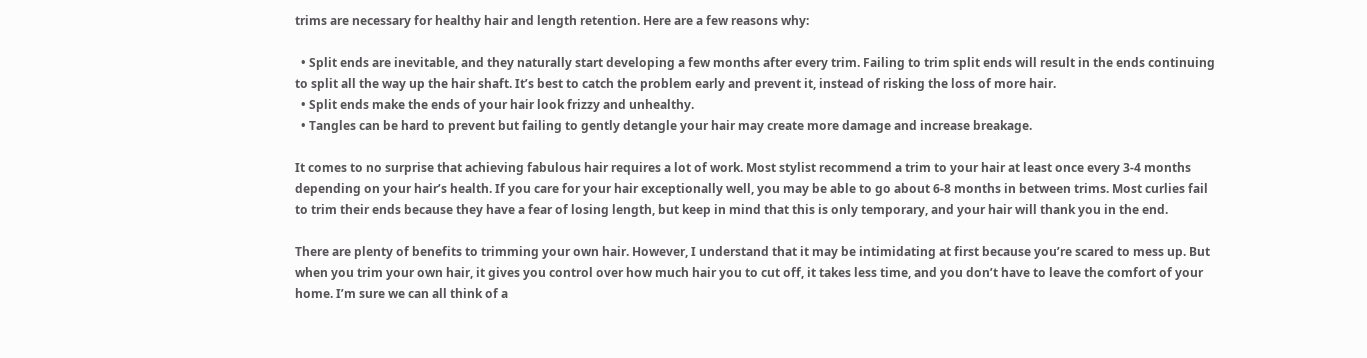trims are necessary for healthy hair and length retention. Here are a few reasons why:

  • Split ends are inevitable, and they naturally start developing a few months after every trim. Failing to trim split ends will result in the ends continuing to split all the way up the hair shaft. It’s best to catch the problem early and prevent it, instead of risking the loss of more hair.
  • Split ends make the ends of your hair look frizzy and unhealthy.
  • Tangles can be hard to prevent but failing to gently detangle your hair may create more damage and increase breakage.

It comes to no surprise that achieving fabulous hair requires a lot of work. Most stylist recommend a trim to your hair at least once every 3-4 months depending on your hair’s health. If you care for your hair exceptionally well, you may be able to go about 6-8 months in between trims. Most curlies fail to trim their ends because they have a fear of losing length, but keep in mind that this is only temporary, and your hair will thank you in the end.

There are plenty of benefits to trimming your own hair. However, I understand that it may be intimidating at first because you’re scared to mess up. But when you trim your own hair, it gives you control over how much hair you to cut off, it takes less time, and you don’t have to leave the comfort of your home. I’m sure we can all think of a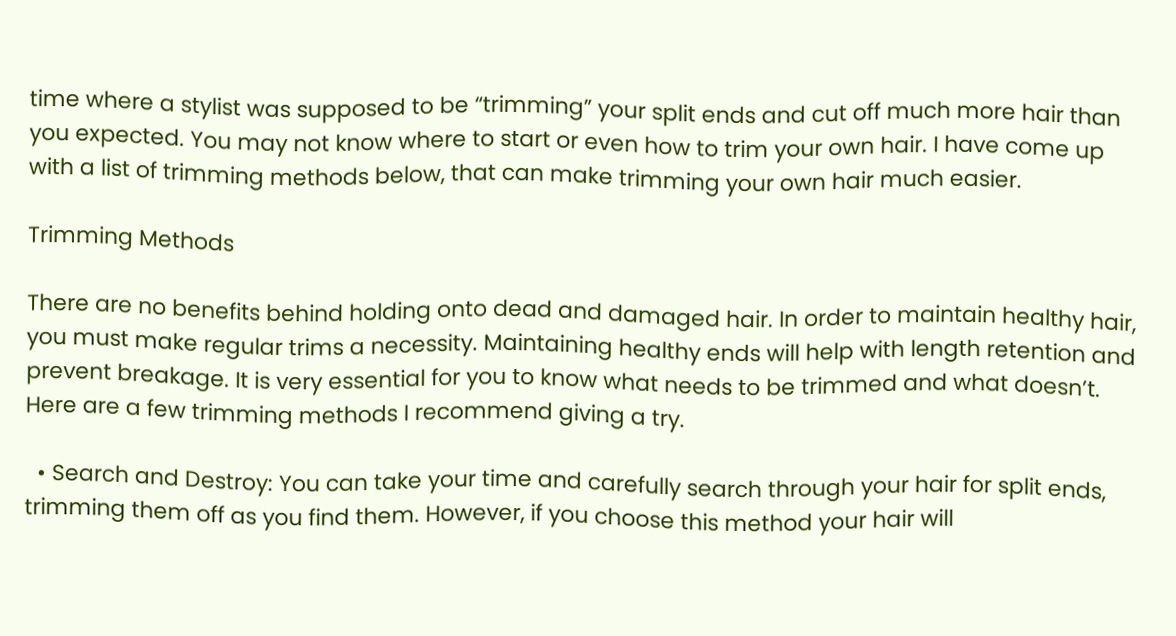time where a stylist was supposed to be “trimming” your split ends and cut off much more hair than you expected. You may not know where to start or even how to trim your own hair. I have come up with a list of trimming methods below, that can make trimming your own hair much easier.

Trimming Methods

There are no benefits behind holding onto dead and damaged hair. In order to maintain healthy hair, you must make regular trims a necessity. Maintaining healthy ends will help with length retention and prevent breakage. It is very essential for you to know what needs to be trimmed and what doesn’t. Here are a few trimming methods I recommend giving a try.

  • Search and Destroy: You can take your time and carefully search through your hair for split ends, trimming them off as you find them. However, if you choose this method your hair will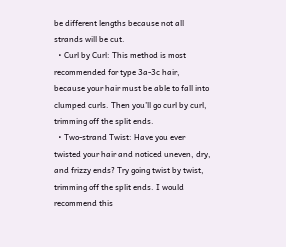be different lengths because not all strands will be cut.
  • Curl by Curl: This method is most recommended for type 3a-3c hair, because your hair must be able to fall into clumped curls. Then you’ll go curl by curl, trimming off the split ends.
  • Two-strand Twist: Have you ever twisted your hair and noticed uneven, dry, and frizzy ends? Try going twist by twist, trimming off the split ends. I would recommend this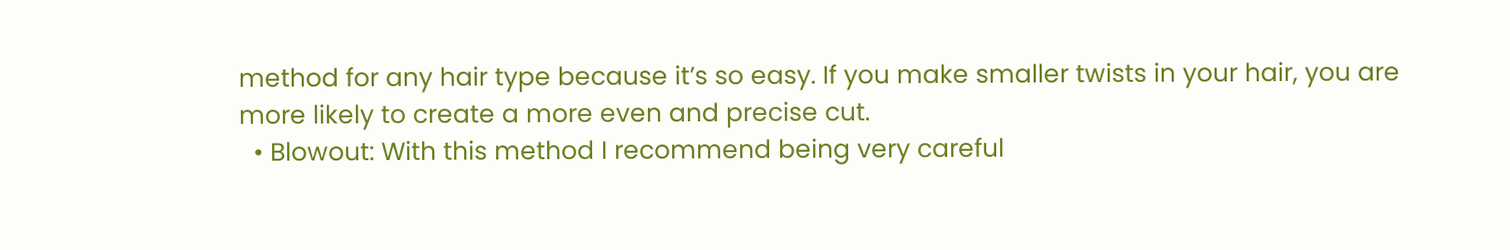method for any hair type because it’s so easy. If you make smaller twists in your hair, you are more likely to create a more even and precise cut.
  • Blowout: With this method I recommend being very careful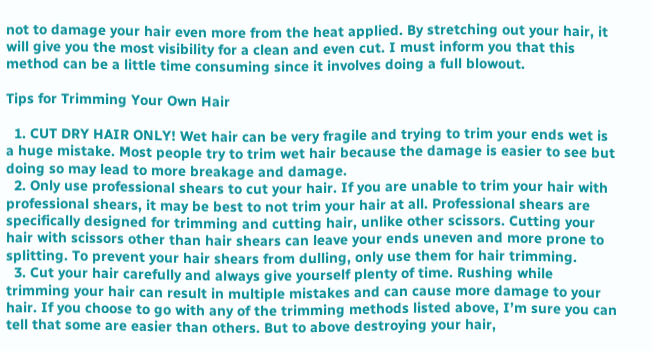not to damage your hair even more from the heat applied. By stretching out your hair, it will give you the most visibility for a clean and even cut. I must inform you that this method can be a little time consuming since it involves doing a full blowout.

Tips for Trimming Your Own Hair

  1. CUT DRY HAIR ONLY! Wet hair can be very fragile and trying to trim your ends wet is a huge mistake. Most people try to trim wet hair because the damage is easier to see but doing so may lead to more breakage and damage.
  2. Only use professional shears to cut your hair. If you are unable to trim your hair with professional shears, it may be best to not trim your hair at all. Professional shears are specifically designed for trimming and cutting hair, unlike other scissors. Cutting your hair with scissors other than hair shears can leave your ends uneven and more prone to splitting. To prevent your hair shears from dulling, only use them for hair trimming.
  3. Cut your hair carefully and always give yourself plenty of time. Rushing while trimming your hair can result in multiple mistakes and can cause more damage to your hair. If you choose to go with any of the trimming methods listed above, I’m sure you can tell that some are easier than others. But to above destroying your hair,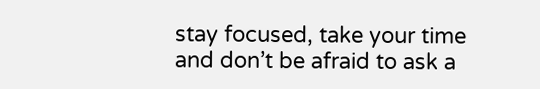stay focused, take your time and don’t be afraid to ask a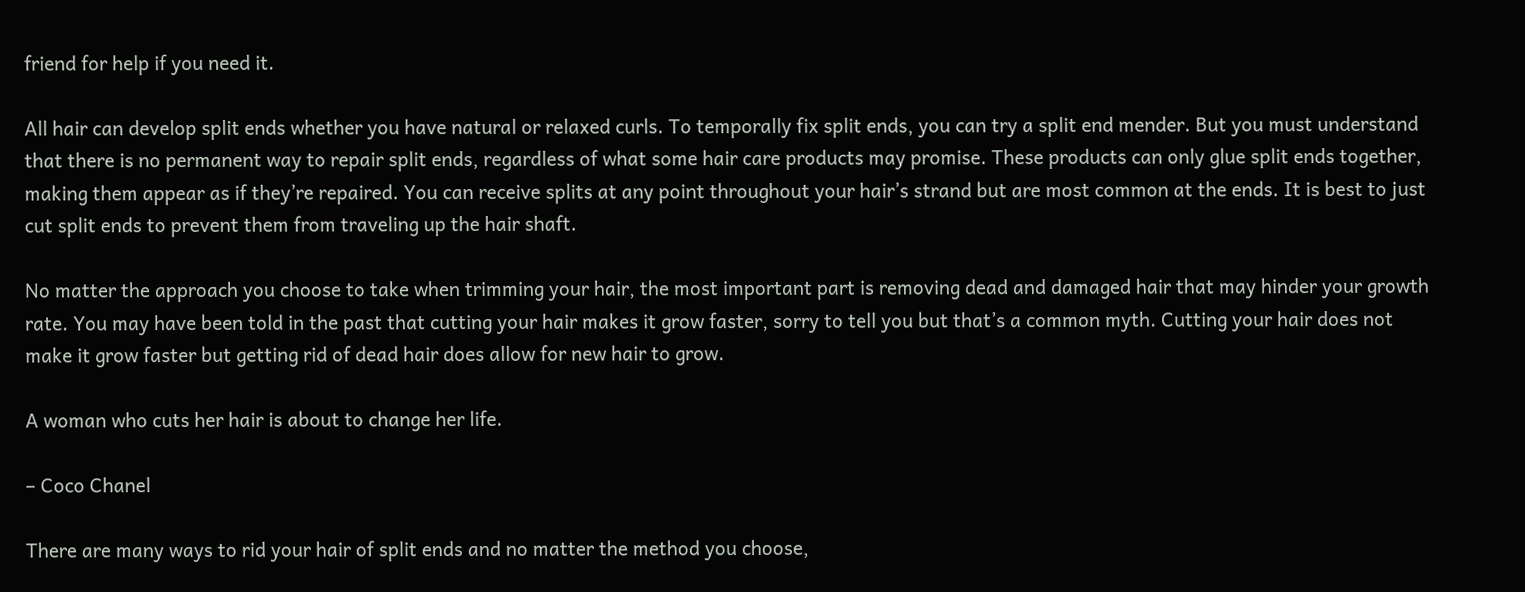friend for help if you need it.

All hair can develop split ends whether you have natural or relaxed curls. To temporally fix split ends, you can try a split end mender. But you must understand that there is no permanent way to repair split ends, regardless of what some hair care products may promise. These products can only glue split ends together, making them appear as if they’re repaired. You can receive splits at any point throughout your hair’s strand but are most common at the ends. It is best to just cut split ends to prevent them from traveling up the hair shaft.

No matter the approach you choose to take when trimming your hair, the most important part is removing dead and damaged hair that may hinder your growth rate. You may have been told in the past that cutting your hair makes it grow faster, sorry to tell you but that’s a common myth. Cutting your hair does not make it grow faster but getting rid of dead hair does allow for new hair to grow.

A woman who cuts her hair is about to change her life.

– Coco Chanel

There are many ways to rid your hair of split ends and no matter the method you choose,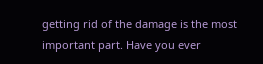getting rid of the damage is the most important part. Have you ever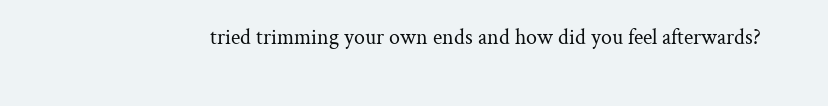tried trimming your own ends and how did you feel afterwards?